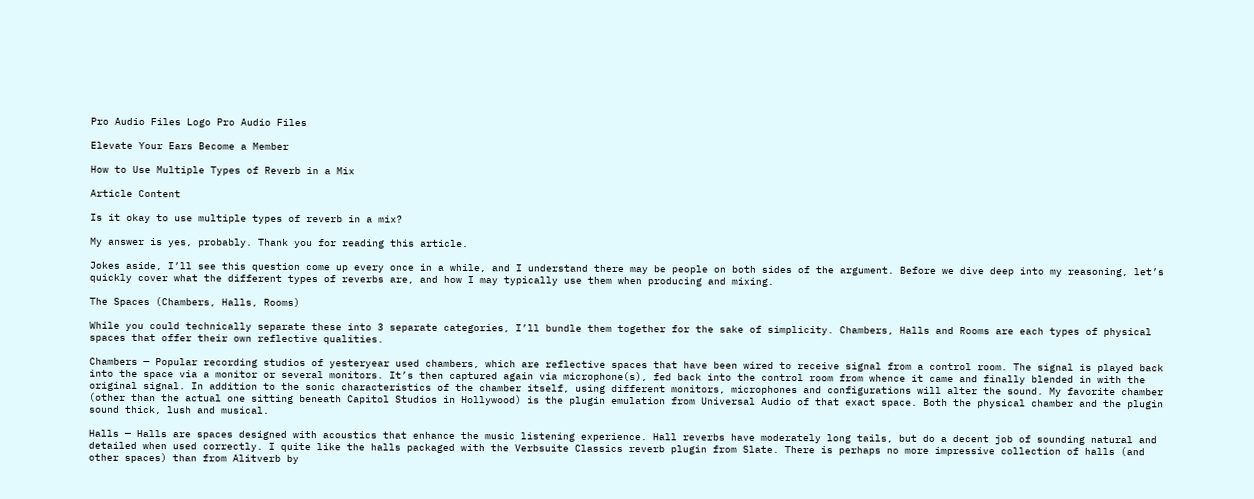Pro Audio Files Logo Pro Audio Files

Elevate Your Ears Become a Member

How to Use Multiple Types of Reverb in a Mix

Article Content

Is it okay to use multiple types of reverb in a mix?

My answer is yes, probably. Thank you for reading this article.

Jokes aside, I’ll see this question come up every once in a while, and I understand there may be people on both sides of the argument. Before we dive deep into my reasoning, let’s quickly cover what the different types of reverbs are, and how I may typically use them when producing and mixing.

The Spaces (Chambers, Halls, Rooms)

While you could technically separate these into 3 separate categories, I’ll bundle them together for the sake of simplicity. Chambers, Halls and Rooms are each types of physical spaces that offer their own reflective qualities.

Chambers — Popular recording studios of yesteryear used chambers, which are reflective spaces that have been wired to receive signal from a control room. The signal is played back into the space via a monitor or several monitors. It’s then captured again via microphone(s), fed back into the control room from whence it came and finally blended in with the original signal. In addition to the sonic characteristics of the chamber itself, using different monitors, microphones and configurations will alter the sound. My favorite chamber (other than the actual one sitting beneath Capitol Studios in Hollywood) is the plugin emulation from Universal Audio of that exact space. Both the physical chamber and the plugin sound thick, lush and musical.

Halls — Halls are spaces designed with acoustics that enhance the music listening experience. Hall reverbs have moderately long tails, but do a decent job of sounding natural and detailed when used correctly. I quite like the halls packaged with the Verbsuite Classics reverb plugin from Slate. There is perhaps no more impressive collection of halls (and other spaces) than from Alitverb by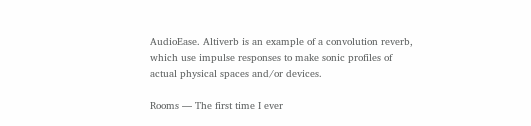AudioEase. Altiverb is an example of a convolution reverb, which use impulse responses to make sonic profiles of actual physical spaces and/or devices.

Rooms — The first time I ever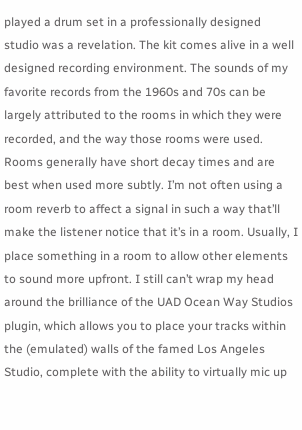played a drum set in a professionally designed studio was a revelation. The kit comes alive in a well designed recording environment. The sounds of my favorite records from the 1960s and 70s can be largely attributed to the rooms in which they were recorded, and the way those rooms were used. Rooms generally have short decay times and are best when used more subtly. I’m not often using a room reverb to affect a signal in such a way that’ll make the listener notice that it’s in a room. Usually, I place something in a room to allow other elements to sound more upfront. I still can’t wrap my head around the brilliance of the UAD Ocean Way Studios plugin, which allows you to place your tracks within the (emulated) walls of the famed Los Angeles Studio, complete with the ability to virtually mic up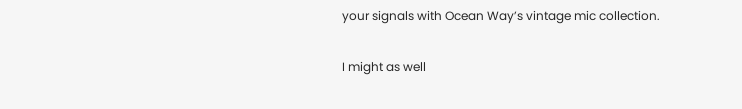your signals with Ocean Way’s vintage mic collection.

I might as well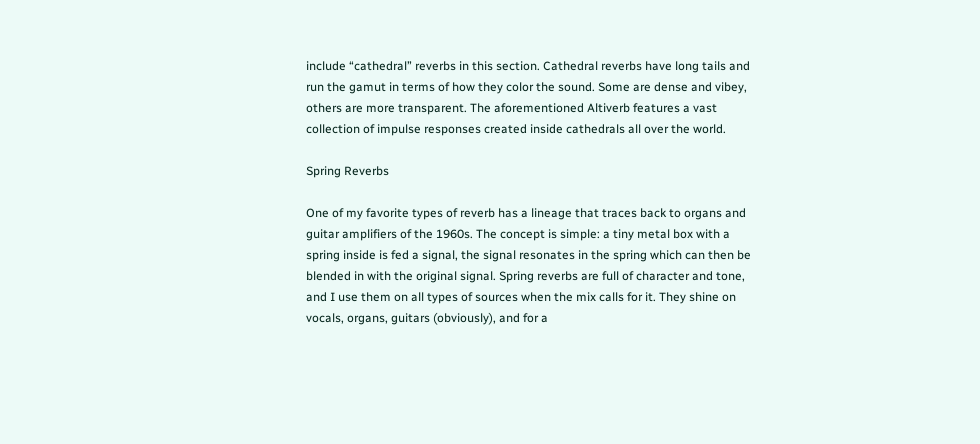include “cathedral” reverbs in this section. Cathedral reverbs have long tails and run the gamut in terms of how they color the sound. Some are dense and vibey, others are more transparent. The aforementioned Altiverb features a vast collection of impulse responses created inside cathedrals all over the world.

Spring Reverbs

One of my favorite types of reverb has a lineage that traces back to organs and guitar amplifiers of the 1960s. The concept is simple: a tiny metal box with a spring inside is fed a signal, the signal resonates in the spring which can then be blended in with the original signal. Spring reverbs are full of character and tone, and I use them on all types of sources when the mix calls for it. They shine on vocals, organs, guitars (obviously), and for a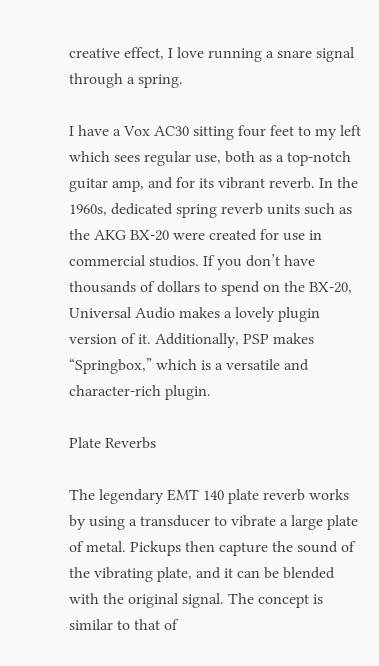creative effect, I love running a snare signal through a spring.

I have a Vox AC30 sitting four feet to my left which sees regular use, both as a top-notch guitar amp, and for its vibrant reverb. In the 1960s, dedicated spring reverb units such as the AKG BX-20 were created for use in commercial studios. If you don’t have thousands of dollars to spend on the BX-20, Universal Audio makes a lovely plugin version of it. Additionally, PSP makes “Springbox,” which is a versatile and character-rich plugin.

Plate Reverbs

The legendary EMT 140 plate reverb works by using a transducer to vibrate a large plate of metal. Pickups then capture the sound of the vibrating plate, and it can be blended with the original signal. The concept is similar to that of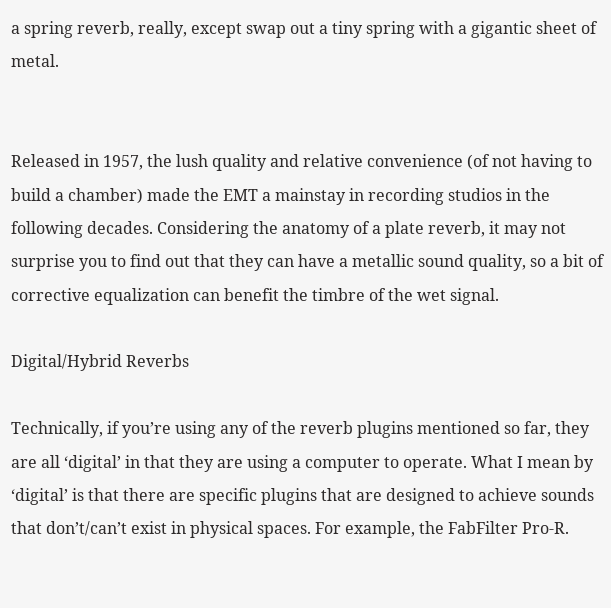a spring reverb, really, except swap out a tiny spring with a gigantic sheet of metal.


Released in 1957, the lush quality and relative convenience (of not having to build a chamber) made the EMT a mainstay in recording studios in the following decades. Considering the anatomy of a plate reverb, it may not surprise you to find out that they can have a metallic sound quality, so a bit of corrective equalization can benefit the timbre of the wet signal.

Digital/Hybrid Reverbs

Technically, if you’re using any of the reverb plugins mentioned so far, they are all ‘digital’ in that they are using a computer to operate. What I mean by ‘digital’ is that there are specific plugins that are designed to achieve sounds that don’t/can’t exist in physical spaces. For example, the FabFilter Pro-R.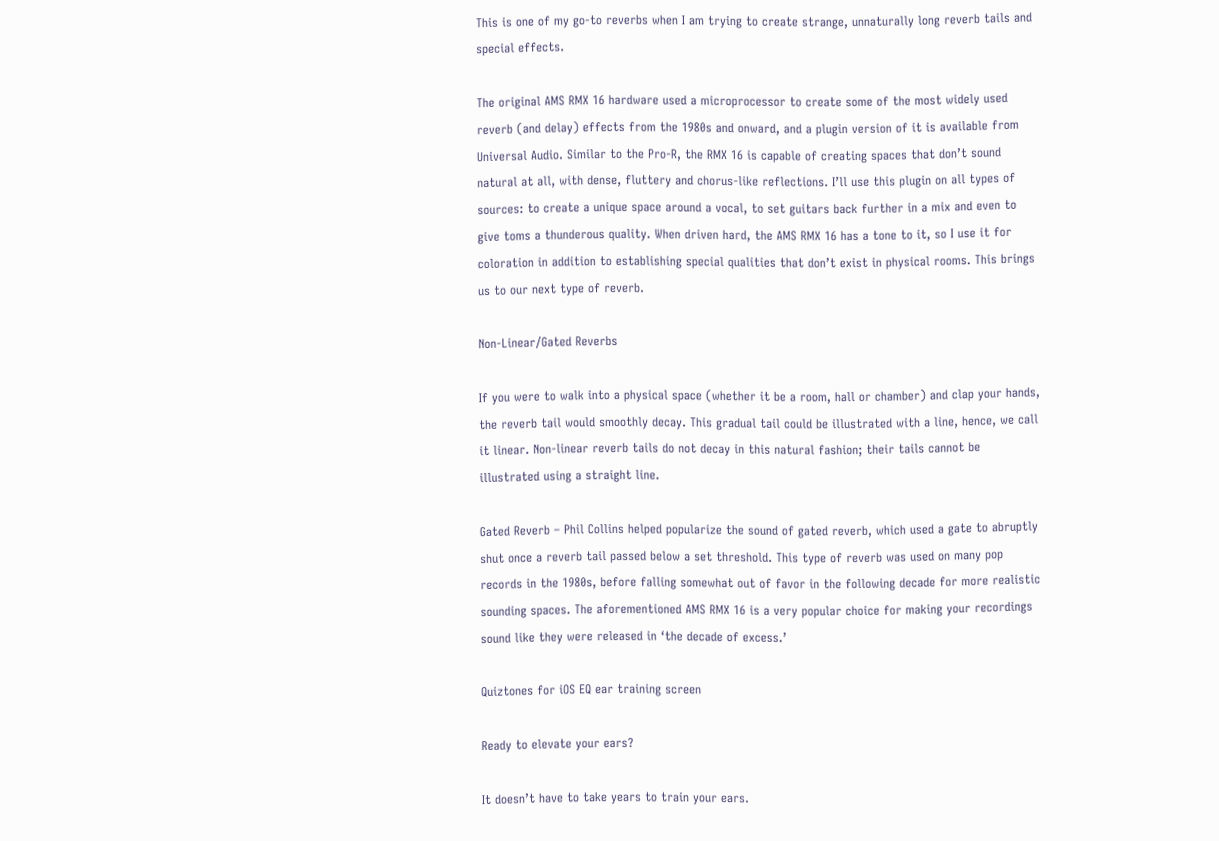This is one of my go-to reverbs when I am trying to create strange, unnaturally long reverb tails and special effects.

The original AMS RMX 16 hardware used a microprocessor to create some of the most widely used reverb (and delay) effects from the 1980s and onward, and a plugin version of it is available from Universal Audio. Similar to the Pro-R, the RMX 16 is capable of creating spaces that don’t sound natural at all, with dense, fluttery and chorus-like reflections. I’ll use this plugin on all types of sources: to create a unique space around a vocal, to set guitars back further in a mix and even to give toms a thunderous quality. When driven hard, the AMS RMX 16 has a tone to it, so I use it for coloration in addition to establishing special qualities that don’t exist in physical rooms. This brings us to our next type of reverb.

Non-Linear/Gated Reverbs

If you were to walk into a physical space (whether it be a room, hall or chamber) and clap your hands, the reverb tail would smoothly decay. This gradual tail could be illustrated with a line, hence, we call it linear. Non-linear reverb tails do not decay in this natural fashion; their tails cannot be illustrated using a straight line.

Gated Reverb – Phil Collins helped popularize the sound of gated reverb, which used a gate to abruptly shut once a reverb tail passed below a set threshold. This type of reverb was used on many pop records in the 1980s, before falling somewhat out of favor in the following decade for more realistic sounding spaces. The aforementioned AMS RMX 16 is a very popular choice for making your recordings sound like they were released in ‘the decade of excess.’

Quiztones for iOS EQ ear training screen

Ready to elevate your ears?

It doesn’t have to take years to train your ears.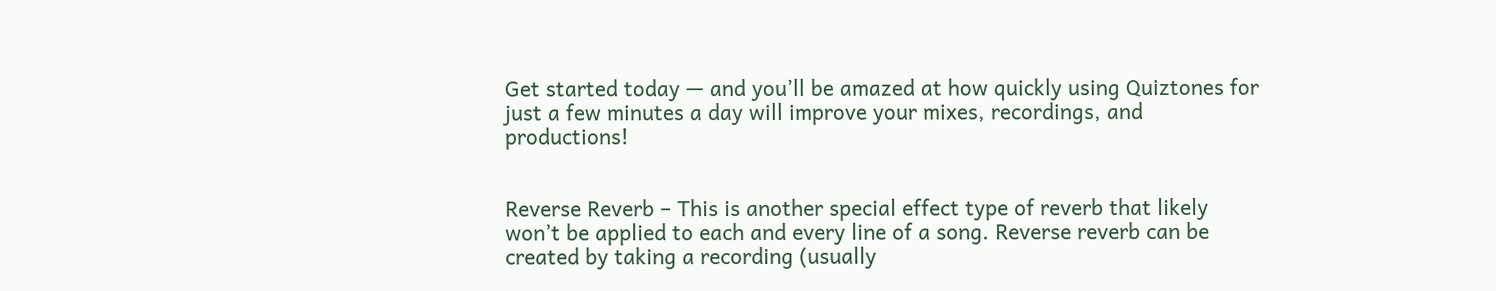Get started today — and you’ll be amazed at how quickly using Quiztones for just a few minutes a day will improve your mixes, recordings, and productions!


Reverse Reverb – This is another special effect type of reverb that likely won’t be applied to each and every line of a song. Reverse reverb can be created by taking a recording (usually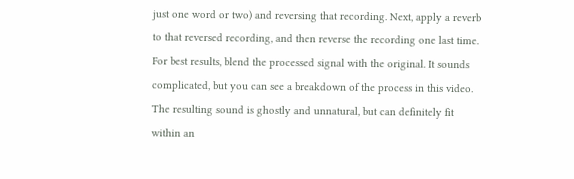just one word or two) and reversing that recording. Next, apply a reverb to that reversed recording, and then reverse the recording one last time. For best results, blend the processed signal with the original. It sounds complicated, but you can see a breakdown of the process in this video. The resulting sound is ghostly and unnatural, but can definitely fit within an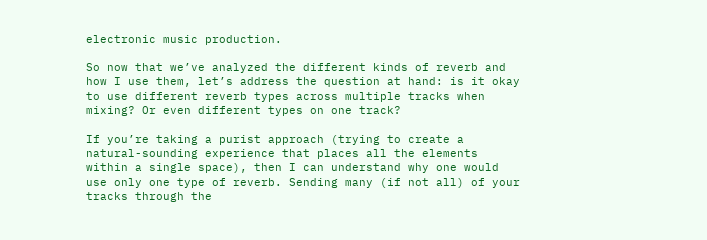electronic music production.

So now that we’ve analyzed the different kinds of reverb and how I use them, let’s address the question at hand: is it okay to use different reverb types across multiple tracks when mixing? Or even different types on one track?

If you’re taking a purist approach (trying to create a natural-sounding experience that places all the elements within a single space), then I can understand why one would use only one type of reverb. Sending many (if not all) of your tracks through the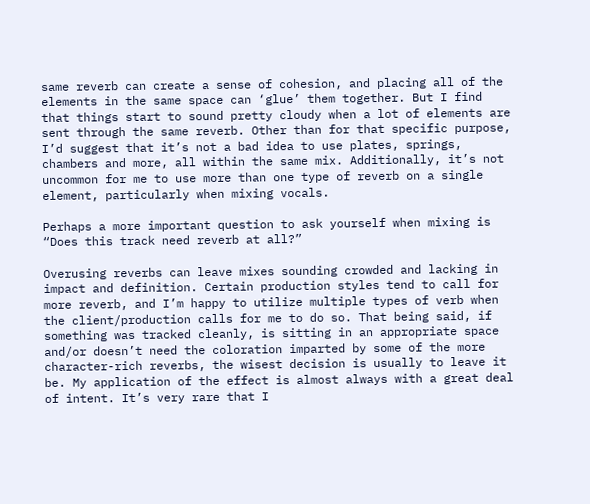same reverb can create a sense of cohesion, and placing all of the elements in the same space can ‘glue’ them together. But I find that things start to sound pretty cloudy when a lot of elements are sent through the same reverb. Other than for that specific purpose, I’d suggest that it’s not a bad idea to use plates, springs, chambers and more, all within the same mix. Additionally, it’s not uncommon for me to use more than one type of reverb on a single element, particularly when mixing vocals.

Perhaps a more important question to ask yourself when mixing is “Does this track need reverb at all?”

Overusing reverbs can leave mixes sounding crowded and lacking in impact and definition. Certain production styles tend to call for more reverb, and I’m happy to utilize multiple types of verb when the client/production calls for me to do so. That being said, if something was tracked cleanly, is sitting in an appropriate space and/or doesn’t need the coloration imparted by some of the more character-rich reverbs, the wisest decision is usually to leave it be. My application of the effect is almost always with a great deal of intent. It’s very rare that I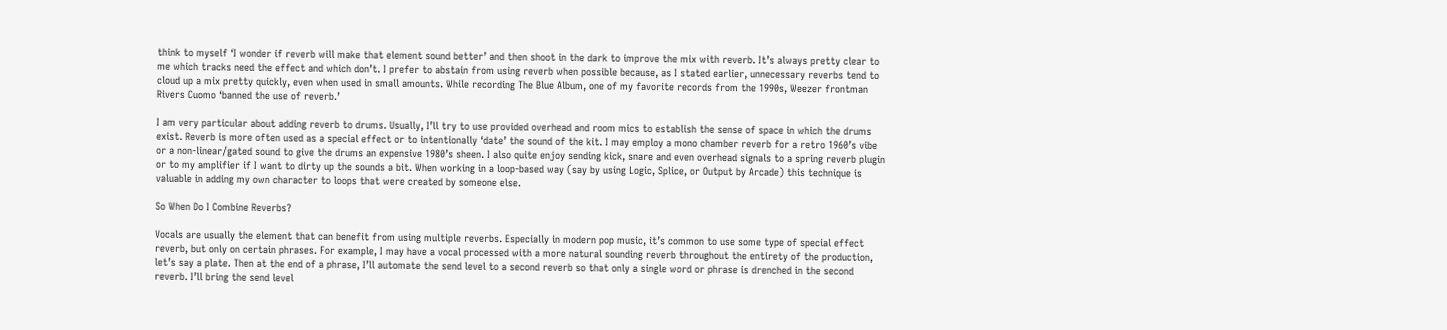think to myself ‘I wonder if reverb will make that element sound better’ and then shoot in the dark to improve the mix with reverb. It’s always pretty clear to me which tracks need the effect and which don’t. I prefer to abstain from using reverb when possible because, as I stated earlier, unnecessary reverbs tend to cloud up a mix pretty quickly, even when used in small amounts. While recording The Blue Album, one of my favorite records from the 1990s, Weezer frontman Rivers Cuomo ‘banned the use of reverb.’

I am very particular about adding reverb to drums. Usually, I’ll try to use provided overhead and room mics to establish the sense of space in which the drums exist. Reverb is more often used as a special effect or to intentionally ‘date’ the sound of the kit. I may employ a mono chamber reverb for a retro 1960’s vibe or a non-linear/gated sound to give the drums an expensive 1980’s sheen. I also quite enjoy sending kick, snare and even overhead signals to a spring reverb plugin or to my amplifier if I want to dirty up the sounds a bit. When working in a loop-based way (say by using Logic, Splice, or Output by Arcade) this technique is valuable in adding my own character to loops that were created by someone else.

So When Do I Combine Reverbs?

Vocals are usually the element that can benefit from using multiple reverbs. Especially in modern pop music, it’s common to use some type of special effect reverb, but only on certain phrases. For example, I may have a vocal processed with a more natural sounding reverb throughout the entirety of the production, let’s say a plate. Then at the end of a phrase, I’ll automate the send level to a second reverb so that only a single word or phrase is drenched in the second reverb. I’ll bring the send level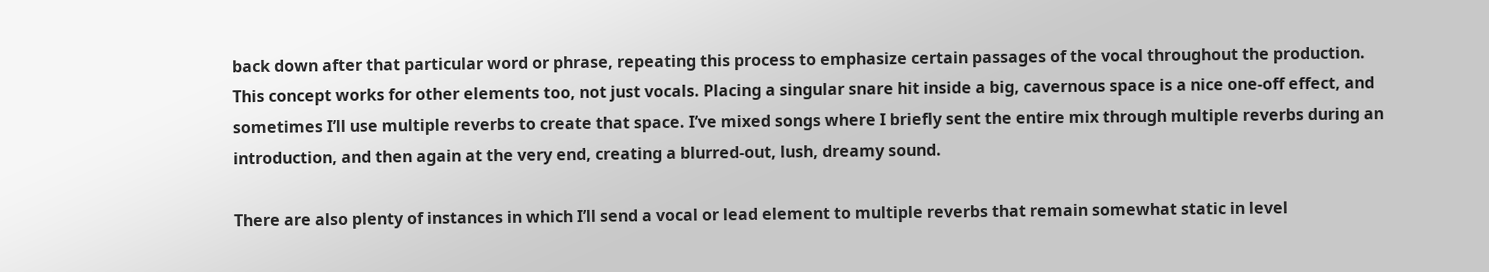back down after that particular word or phrase, repeating this process to emphasize certain passages of the vocal throughout the production. This concept works for other elements too, not just vocals. Placing a singular snare hit inside a big, cavernous space is a nice one-off effect, and sometimes I’ll use multiple reverbs to create that space. I’ve mixed songs where I briefly sent the entire mix through multiple reverbs during an introduction, and then again at the very end, creating a blurred-out, lush, dreamy sound.

There are also plenty of instances in which I’ll send a vocal or lead element to multiple reverbs that remain somewhat static in level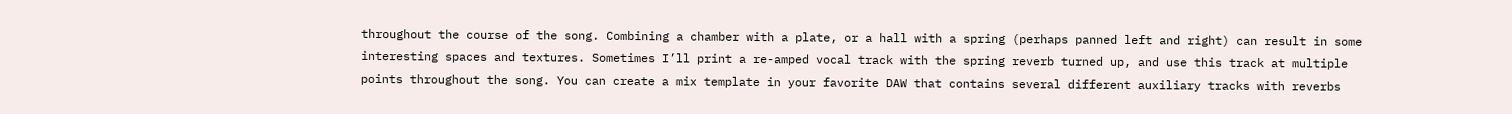throughout the course of the song. Combining a chamber with a plate, or a hall with a spring (perhaps panned left and right) can result in some interesting spaces and textures. Sometimes I’ll print a re-amped vocal track with the spring reverb turned up, and use this track at multiple points throughout the song. You can create a mix template in your favorite DAW that contains several different auxiliary tracks with reverbs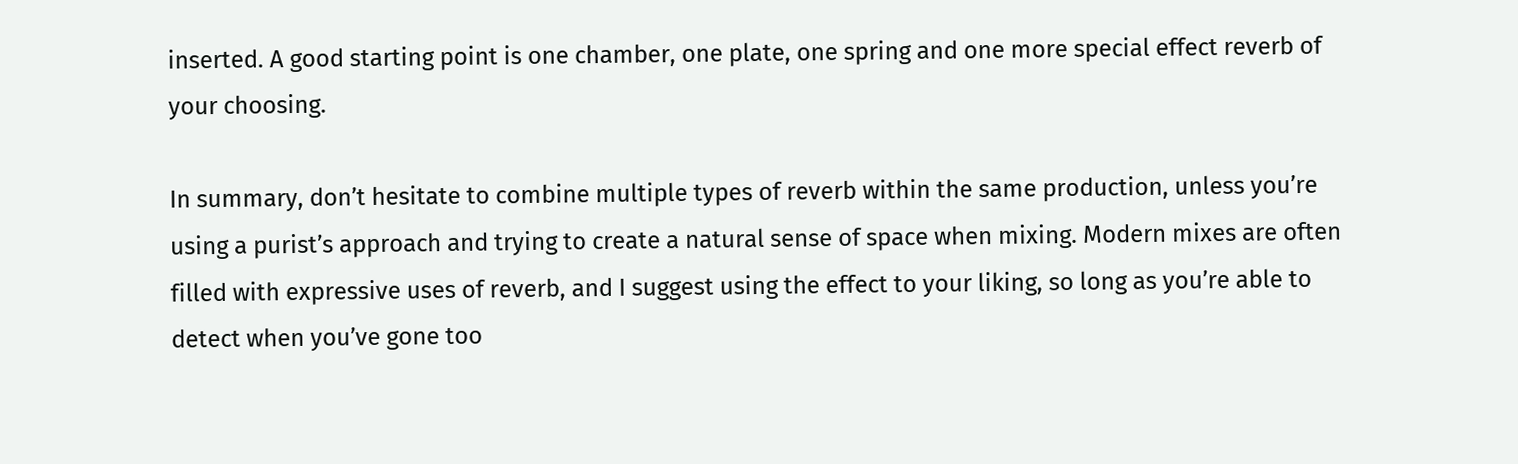inserted. A good starting point is one chamber, one plate, one spring and one more special effect reverb of your choosing.

In summary, don’t hesitate to combine multiple types of reverb within the same production, unless you’re using a purist’s approach and trying to create a natural sense of space when mixing. Modern mixes are often filled with expressive uses of reverb, and I suggest using the effect to your liking, so long as you’re able to detect when you’ve gone too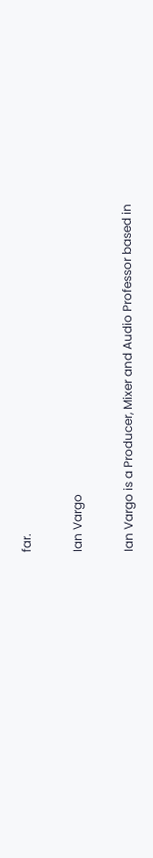far.

Ian Vargo

Ian Vargo is a Producer, Mixer and Audio Professor based in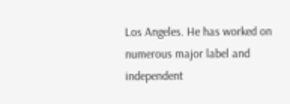Los Angeles. He has worked on numerous major label and independent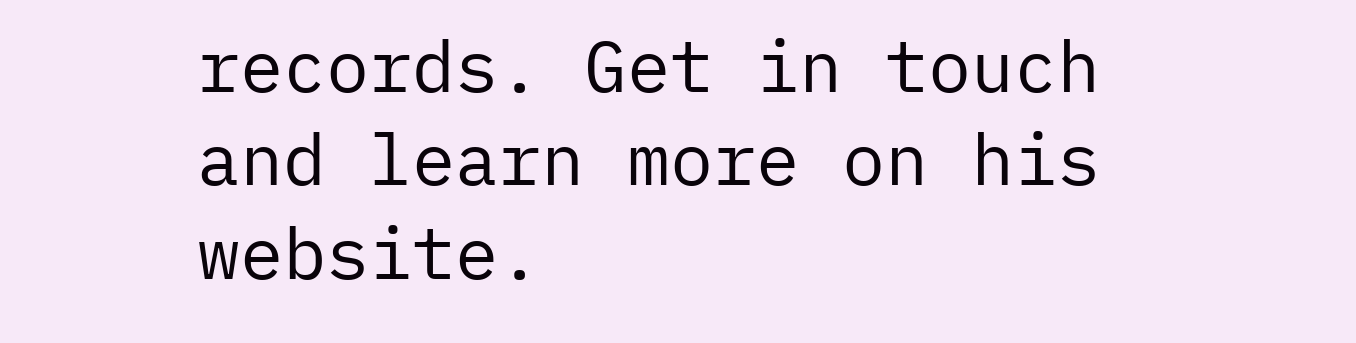records. Get in touch and learn more on his website.